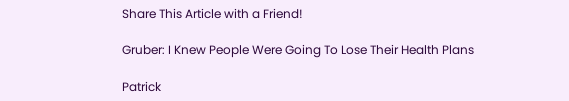Share This Article with a Friend!

Gruber: I Knew People Were Going To Lose Their Health Plans

Patrick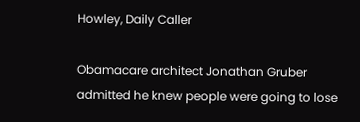Howley, Daily Caller

Obamacare architect Jonathan Gruber admitted he knew people were going to lose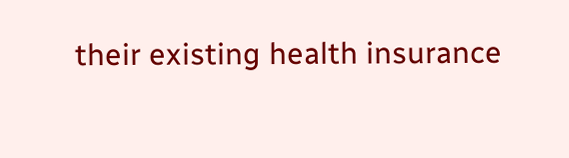their existing health insurance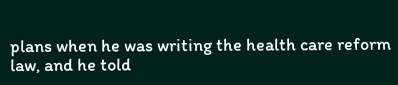plans when he was writing the health care reform law, and he told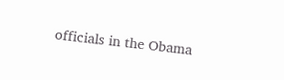officials in the Obama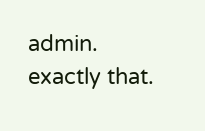admin. exactly that.